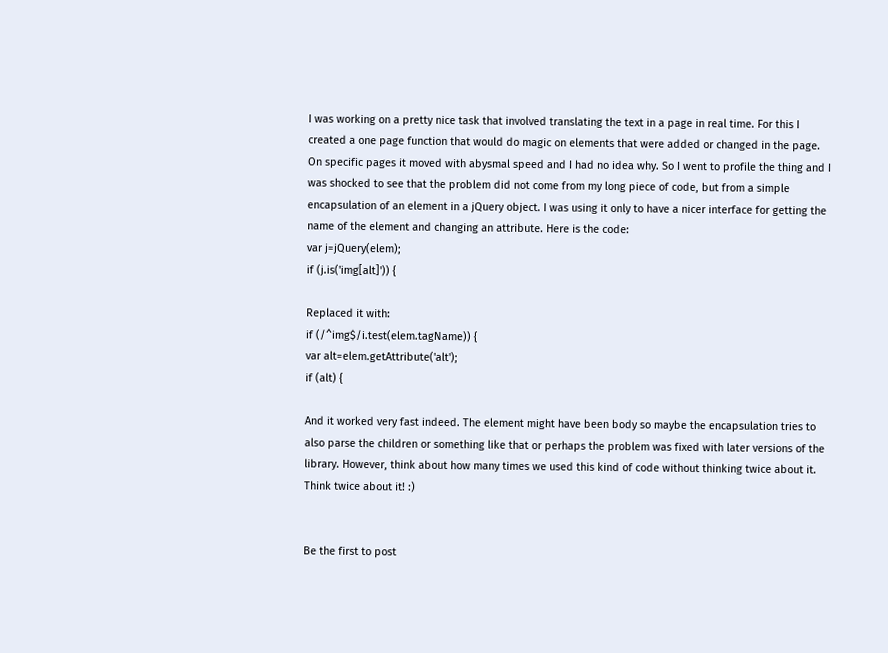I was working on a pretty nice task that involved translating the text in a page in real time. For this I created a one page function that would do magic on elements that were added or changed in the page. On specific pages it moved with abysmal speed and I had no idea why. So I went to profile the thing and I was shocked to see that the problem did not come from my long piece of code, but from a simple encapsulation of an element in a jQuery object. I was using it only to have a nicer interface for getting the name of the element and changing an attribute. Here is the code:
var j=jQuery(elem);
if (j.is('img[alt]')) {

Replaced it with:
if (/^img$/i.test(elem.tagName)) {
var alt=elem.getAttribute('alt');
if (alt) {

And it worked very fast indeed. The element might have been body so maybe the encapsulation tries to also parse the children or something like that or perhaps the problem was fixed with later versions of the library. However, think about how many times we used this kind of code without thinking twice about it. Think twice about it! :)


Be the first to post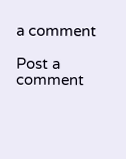a comment

Post a comment